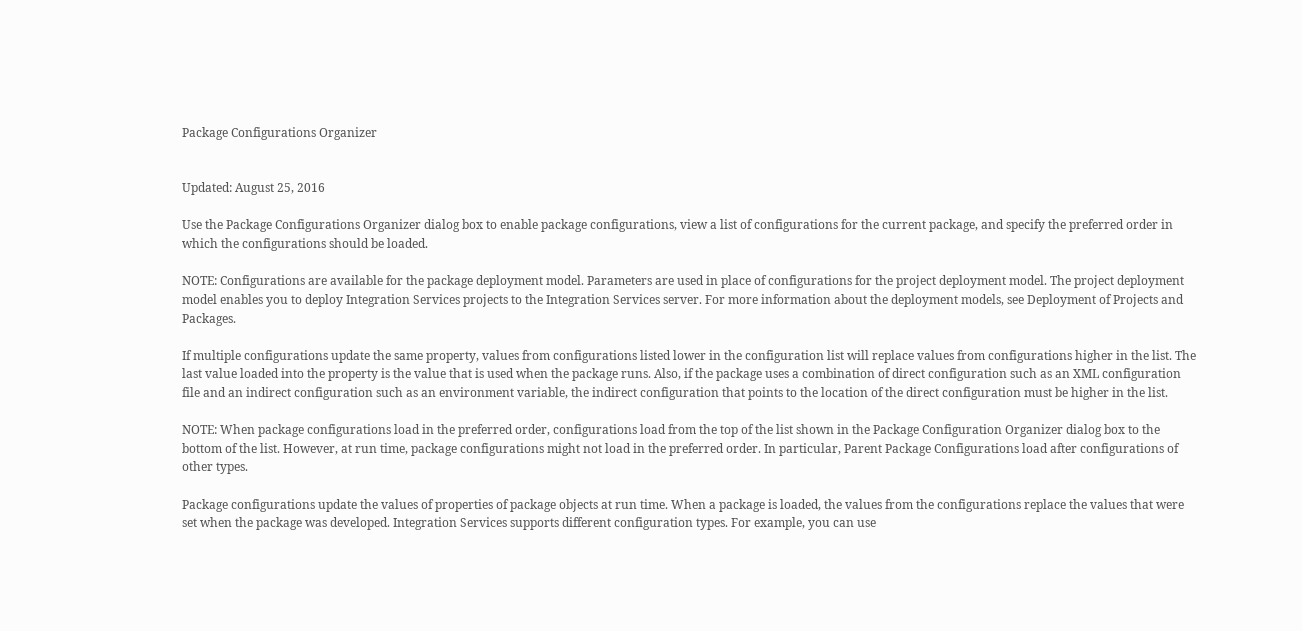Package Configurations Organizer


Updated: August 25, 2016

Use the Package Configurations Organizer dialog box to enable package configurations, view a list of configurations for the current package, and specify the preferred order in which the configurations should be loaded.

NOTE: Configurations are available for the package deployment model. Parameters are used in place of configurations for the project deployment model. The project deployment model enables you to deploy Integration Services projects to the Integration Services server. For more information about the deployment models, see Deployment of Projects and Packages.

If multiple configurations update the same property, values from configurations listed lower in the configuration list will replace values from configurations higher in the list. The last value loaded into the property is the value that is used when the package runs. Also, if the package uses a combination of direct configuration such as an XML configuration file and an indirect configuration such as an environment variable, the indirect configuration that points to the location of the direct configuration must be higher in the list.

NOTE: When package configurations load in the preferred order, configurations load from the top of the list shown in the Package Configuration Organizer dialog box to the bottom of the list. However, at run time, package configurations might not load in the preferred order. In particular, Parent Package Configurations load after configurations of other types.

Package configurations update the values of properties of package objects at run time. When a package is loaded, the values from the configurations replace the values that were set when the package was developed. Integration Services supports different configuration types. For example, you can use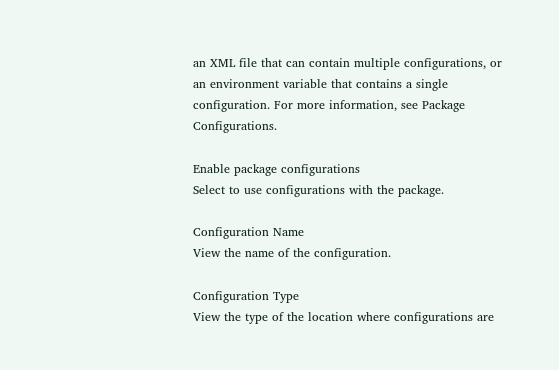an XML file that can contain multiple configurations, or an environment variable that contains a single configuration. For more information, see Package Configurations.

Enable package configurations
Select to use configurations with the package.

Configuration Name
View the name of the configuration.

Configuration Type
View the type of the location where configurations are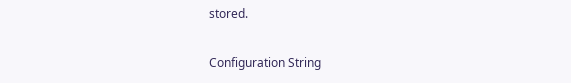stored.

Configuration String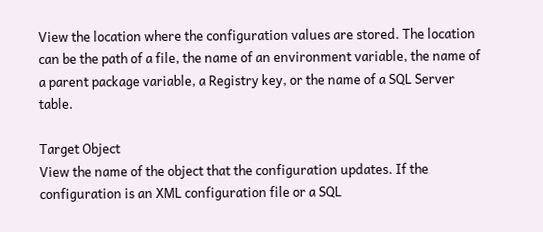View the location where the configuration values are stored. The location can be the path of a file, the name of an environment variable, the name of a parent package variable, a Registry key, or the name of a SQL Server table.

Target Object
View the name of the object that the configuration updates. If the configuration is an XML configuration file or a SQL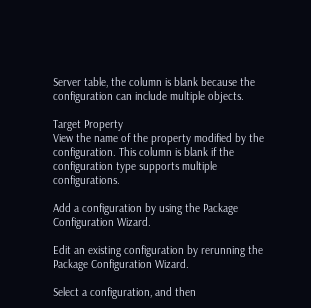Server table, the column is blank because the configuration can include multiple objects.

Target Property
View the name of the property modified by the configuration. This column is blank if the configuration type supports multiple configurations.

Add a configuration by using the Package Configuration Wizard.

Edit an existing configuration by rerunning the Package Configuration Wizard.

Select a configuration, and then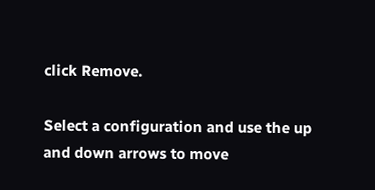click Remove.

Select a configuration and use the up and down arrows to move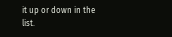it up or down in the list.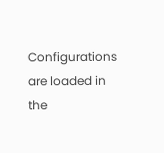Configurations are loaded in the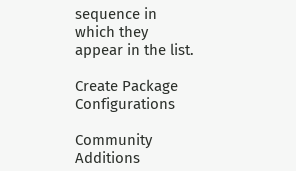sequence in which they appear in the list.

Create Package Configurations

Community Additions